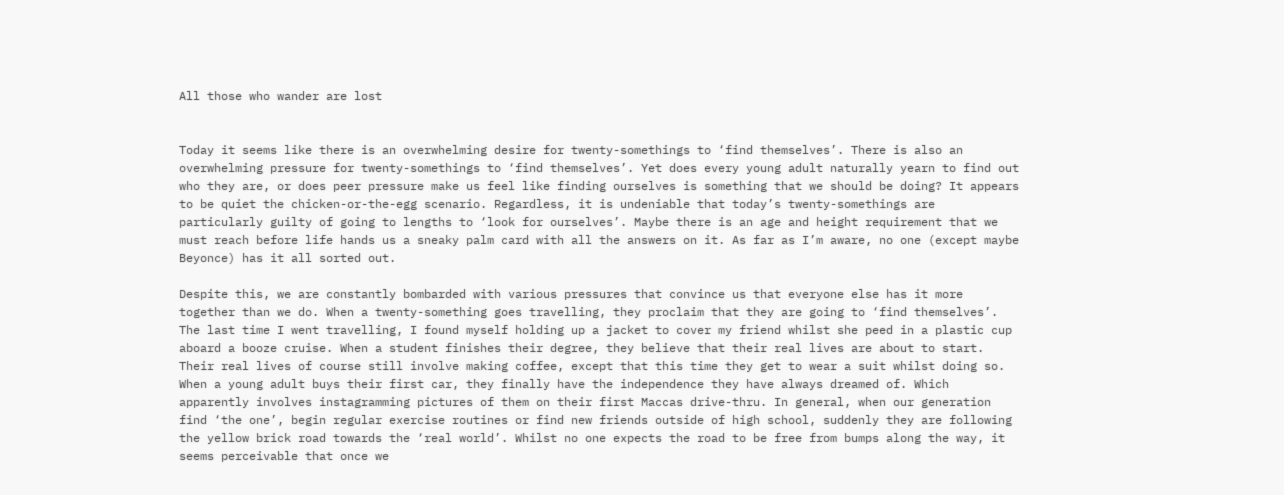All those who wander are lost


Today it seems like there is an overwhelming desire for twenty-somethings to ‘find themselves’. There is also an overwhelming pressure for twenty-somethings to ‘find themselves’. Yet does every young adult naturally yearn to find out who they are, or does peer pressure make us feel like finding ourselves is something that we should be doing? It appears to be quiet the chicken-or-the-egg scenario. Regardless, it is undeniable that today’s twenty-somethings are particularly guilty of going to lengths to ‘look for ourselves’. Maybe there is an age and height requirement that we must reach before life hands us a sneaky palm card with all the answers on it. As far as I’m aware, no one (except maybe Beyonce) has it all sorted out.

Despite this, we are constantly bombarded with various pressures that convince us that everyone else has it more together than we do. When a twenty-something goes travelling, they proclaim that they are going to ‘find themselves’. The last time I went travelling, I found myself holding up a jacket to cover my friend whilst she peed in a plastic cup aboard a booze cruise. When a student finishes their degree, they believe that their real lives are about to start. Their real lives of course still involve making coffee, except that this time they get to wear a suit whilst doing so. When a young adult buys their first car, they finally have the independence they have always dreamed of. Which apparently involves instagramming pictures of them on their first Maccas drive-thru. In general, when our generation find ‘the one’, begin regular exercise routines or find new friends outside of high school, suddenly they are following the yellow brick road towards the ‘real world’. Whilst no one expects the road to be free from bumps along the way, it seems perceivable that once we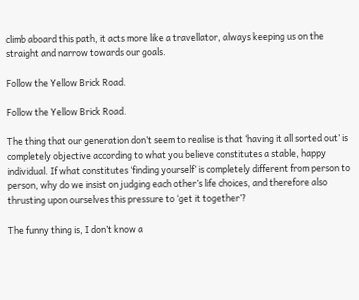climb aboard this path, it acts more like a travellator, always keeping us on the straight and narrow towards our goals.

Follow the Yellow Brick Road.

Follow the Yellow Brick Road.

The thing that our generation don’t seem to realise is that ‘having it all sorted out’ is completely objective according to what you believe constitutes a stable, happy individual. If what constitutes ‘finding yourself’ is completely different from person to person, why do we insist on judging each other’s life choices, and therefore also thrusting upon ourselves this pressure to ‘get it together’?

The funny thing is, I don’t know a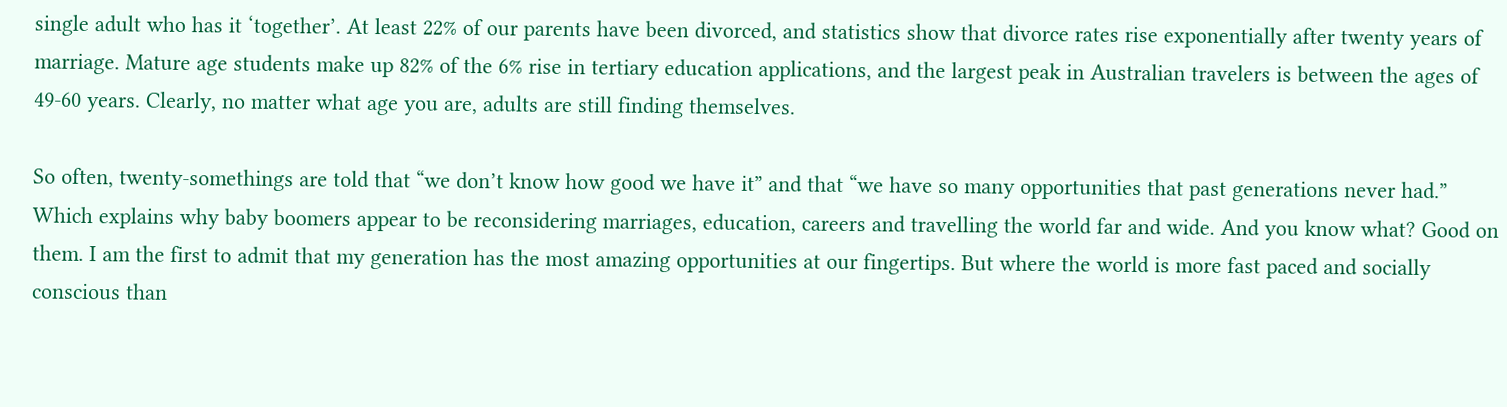single adult who has it ‘together’. At least 22% of our parents have been divorced, and statistics show that divorce rates rise exponentially after twenty years of marriage. Mature age students make up 82% of the 6% rise in tertiary education applications, and the largest peak in Australian travelers is between the ages of 49-60 years. Clearly, no matter what age you are, adults are still finding themselves.

So often, twenty-somethings are told that “we don’t know how good we have it” and that “we have so many opportunities that past generations never had.” Which explains why baby boomers appear to be reconsidering marriages, education, careers and travelling the world far and wide. And you know what? Good on them. I am the first to admit that my generation has the most amazing opportunities at our fingertips. But where the world is more fast paced and socially conscious than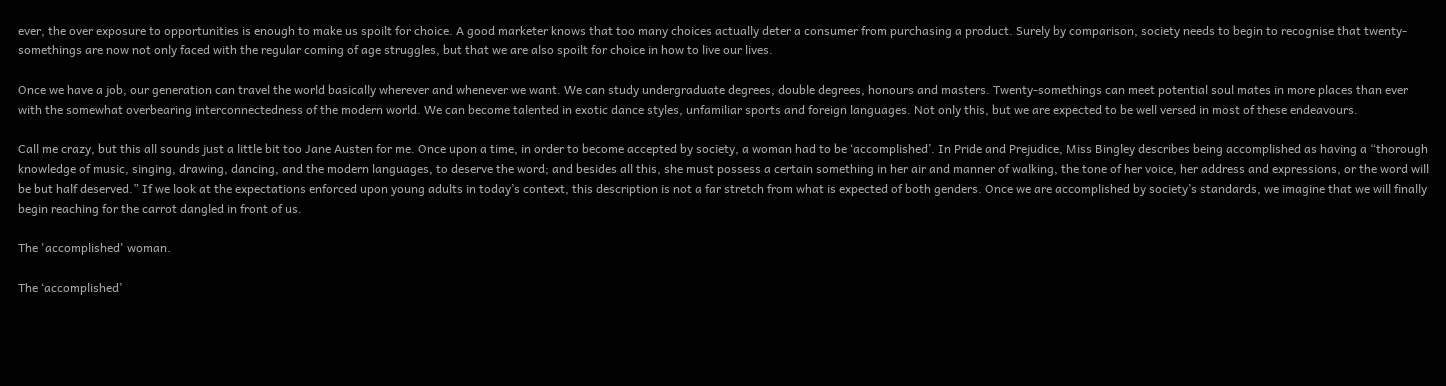ever, the over exposure to opportunities is enough to make us spoilt for choice. A good marketer knows that too many choices actually deter a consumer from purchasing a product. Surely by comparison, society needs to begin to recognise that twenty-somethings are now not only faced with the regular coming of age struggles, but that we are also spoilt for choice in how to live our lives.

Once we have a job, our generation can travel the world basically wherever and whenever we want. We can study undergraduate degrees, double degrees, honours and masters. Twenty-somethings can meet potential soul mates in more places than ever with the somewhat overbearing interconnectedness of the modern world. We can become talented in exotic dance styles, unfamiliar sports and foreign languages. Not only this, but we are expected to be well versed in most of these endeavours.

Call me crazy, but this all sounds just a little bit too Jane Austen for me. Once upon a time, in order to become accepted by society, a woman had to be ‘accomplished’. In Pride and Prejudice, Miss Bingley describes being accomplished as having a “thorough knowledge of music, singing, drawing, dancing, and the modern languages, to deserve the word; and besides all this, she must possess a certain something in her air and manner of walking, the tone of her voice, her address and expressions, or the word will be but half deserved.” If we look at the expectations enforced upon young adults in today’s context, this description is not a far stretch from what is expected of both genders. Once we are accomplished by society’s standards, we imagine that we will finally begin reaching for the carrot dangled in front of us.

The 'accomplished' woman.

The ‘accomplished’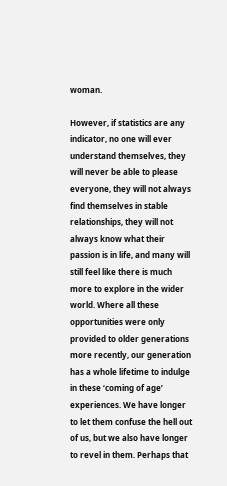woman.

However, if statistics are any indicator, no one will ever understand themselves, they will never be able to please everyone, they will not always find themselves in stable relationships, they will not always know what their passion is in life, and many will still feel like there is much more to explore in the wider world. Where all these opportunities were only provided to older generations more recently, our generation has a whole lifetime to indulge in these ‘coming of age’ experiences. We have longer to let them confuse the hell out of us, but we also have longer to revel in them. Perhaps that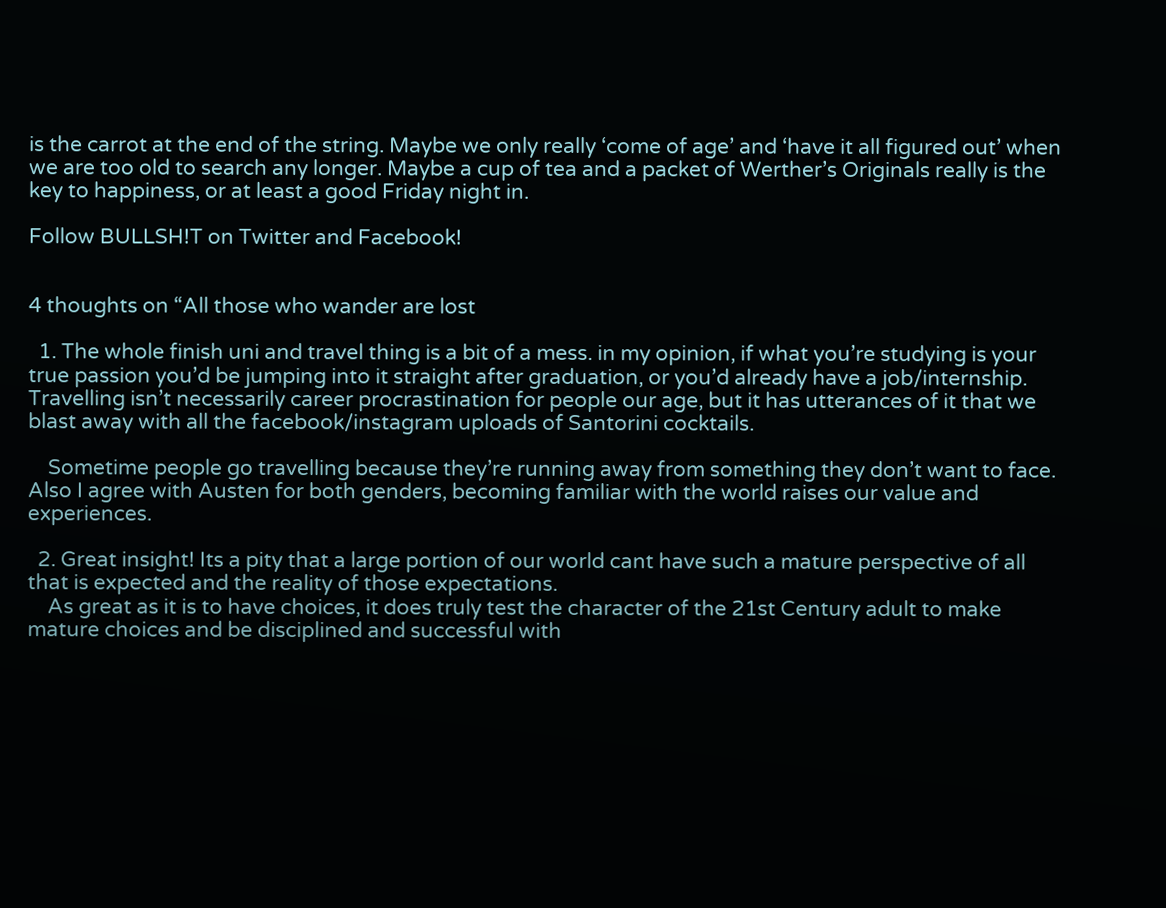is the carrot at the end of the string. Maybe we only really ‘come of age’ and ‘have it all figured out’ when we are too old to search any longer. Maybe a cup of tea and a packet of Werther’s Originals really is the key to happiness, or at least a good Friday night in.

Follow BULLSH!T on Twitter and Facebook!


4 thoughts on “All those who wander are lost

  1. The whole finish uni and travel thing is a bit of a mess. in my opinion, if what you’re studying is your true passion you’d be jumping into it straight after graduation, or you’d already have a job/internship. Travelling isn’t necessarily career procrastination for people our age, but it has utterances of it that we blast away with all the facebook/instagram uploads of Santorini cocktails.

    Sometime people go travelling because they’re running away from something they don’t want to face. Also I agree with Austen for both genders, becoming familiar with the world raises our value and experiences.

  2. Great insight! Its a pity that a large portion of our world cant have such a mature perspective of all that is expected and the reality of those expectations.
    As great as it is to have choices, it does truly test the character of the 21st Century adult to make mature choices and be disciplined and successful with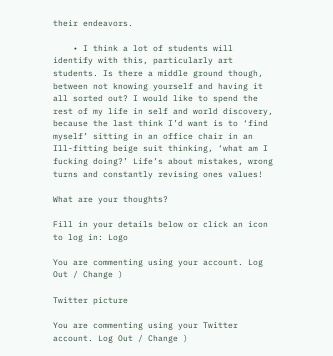their endeavors.

    • I think a lot of students will identify with this, particularly art students. Is there a middle ground though, between not knowing yourself and having it all sorted out? I would like to spend the rest of my life in self and world discovery, because the last think I’d want is to ‘find myself’ sitting in an office chair in an Ill-fitting beige suit thinking, ‘what am I fucking doing?’ Life’s about mistakes, wrong turns and constantly revising ones values!

What are your thoughts?

Fill in your details below or click an icon to log in: Logo

You are commenting using your account. Log Out / Change )

Twitter picture

You are commenting using your Twitter account. Log Out / Change )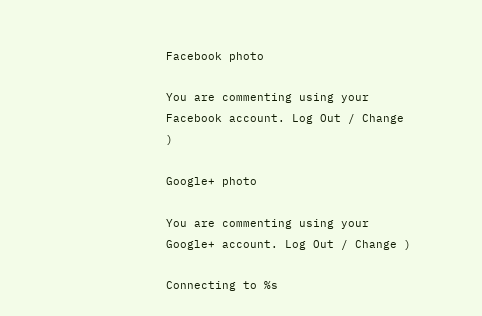Facebook photo

You are commenting using your Facebook account. Log Out / Change )

Google+ photo

You are commenting using your Google+ account. Log Out / Change )

Connecting to %s